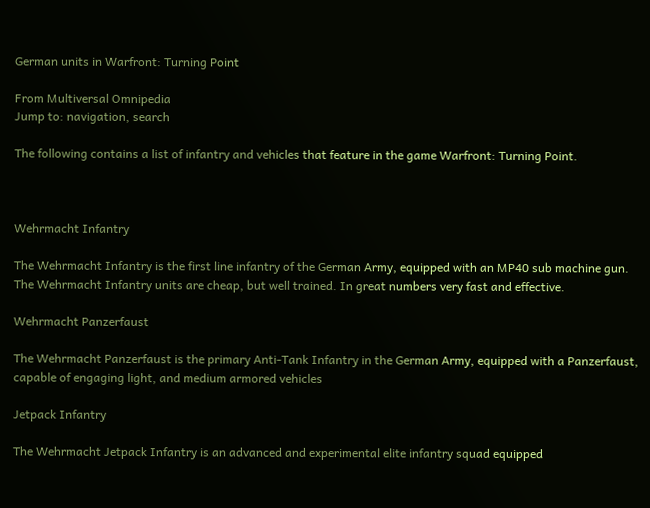German units in Warfront: Turning Point

From Multiversal Omnipedia
Jump to: navigation, search

The following contains a list of infantry and vehicles that feature in the game Warfront: Turning Point.



Wehrmacht Infantry

The Wehrmacht Infantry is the first line infantry of the German Army, equipped with an MP40 sub machine gun. The Wehrmacht Infantry units are cheap, but well trained. In great numbers very fast and effective.

Wehrmacht Panzerfaust

The Wehrmacht Panzerfaust is the primary Anti-Tank Infantry in the German Army, equipped with a Panzerfaust, capable of engaging light, and medium armored vehicles

Jetpack Infantry

The Wehrmacht Jetpack Infantry is an advanced and experimental elite infantry squad equipped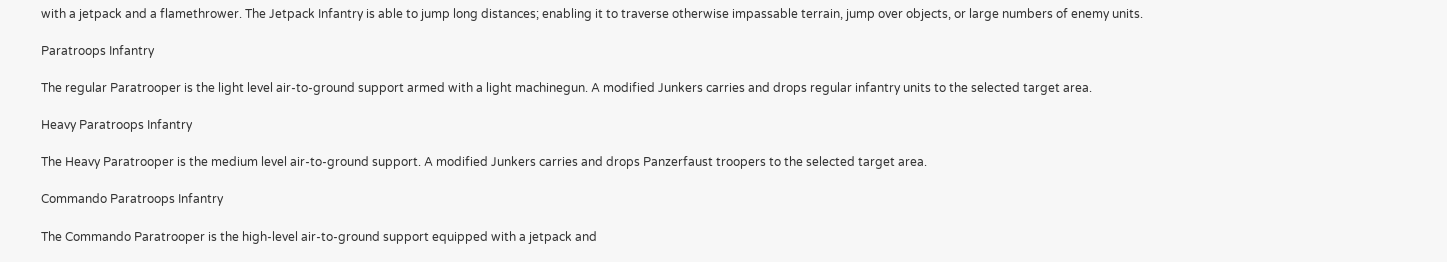with a jetpack and a flamethrower. The Jetpack Infantry is able to jump long distances; enabling it to traverse otherwise impassable terrain, jump over objects, or large numbers of enemy units.

Paratroops Infantry

The regular Paratrooper is the light level air-to-ground support armed with a light machinegun. A modified Junkers carries and drops regular infantry units to the selected target area.

Heavy Paratroops Infantry

The Heavy Paratrooper is the medium level air-to-ground support. A modified Junkers carries and drops Panzerfaust troopers to the selected target area.

Commando Paratroops Infantry

The Commando Paratrooper is the high-level air-to-ground support equipped with a jetpack and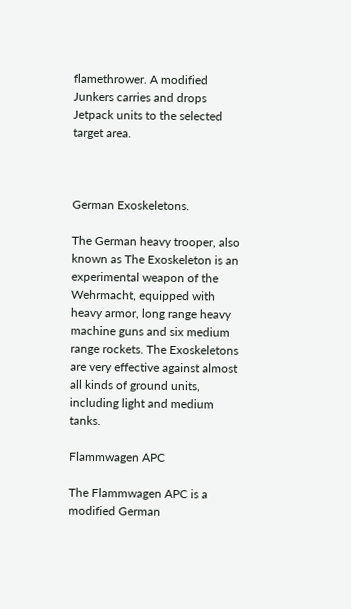flamethrower. A modified Junkers carries and drops Jetpack units to the selected target area.



German Exoskeletons.

The German heavy trooper, also known as The Exoskeleton is an experimental weapon of the Wehrmacht, equipped with heavy armor, long range heavy machine guns and six medium range rockets. The Exoskeletons are very effective against almost all kinds of ground units, including light and medium tanks.

Flammwagen APC

The Flammwagen APC is a modified German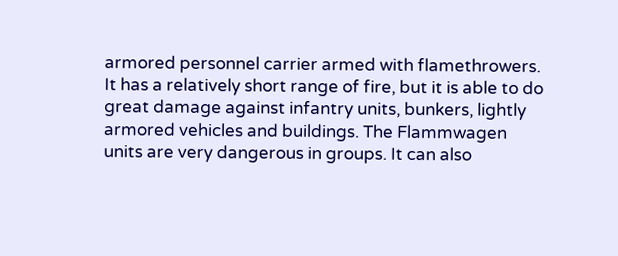armored personnel carrier armed with flamethrowers. It has a relatively short range of fire, but it is able to do great damage against infantry units, bunkers, lightly armored vehicles and buildings. The Flammwagen units are very dangerous in groups. It can also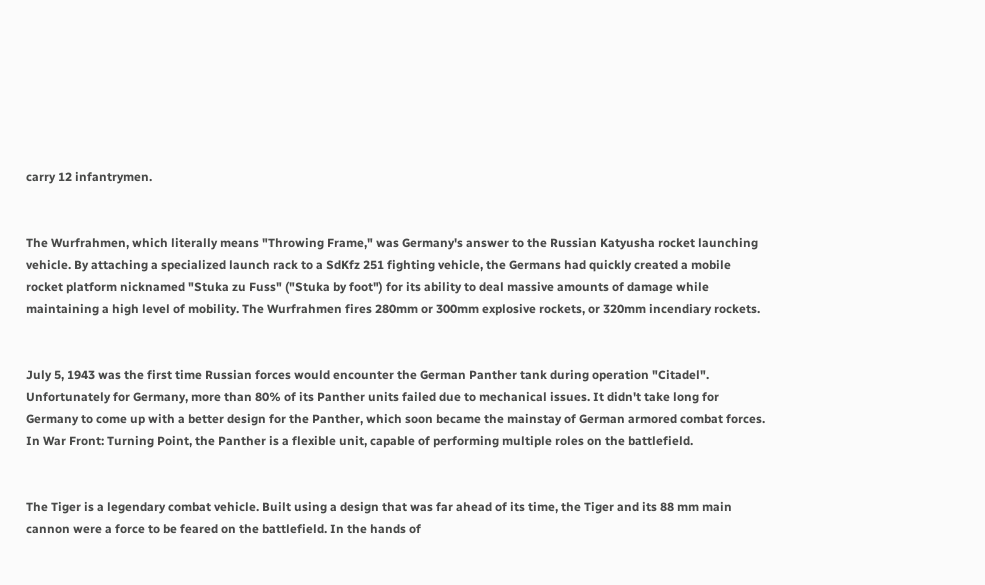carry 12 infantrymen.


The Wurfrahmen, which literally means "Throwing Frame," was Germany's answer to the Russian Katyusha rocket launching vehicle. By attaching a specialized launch rack to a SdKfz 251 fighting vehicle, the Germans had quickly created a mobile rocket platform nicknamed "Stuka zu Fuss" ("Stuka by foot") for its ability to deal massive amounts of damage while maintaining a high level of mobility. The Wurfrahmen fires 280mm or 300mm explosive rockets, or 320mm incendiary rockets.


July 5, 1943 was the first time Russian forces would encounter the German Panther tank during operation "Citadel". Unfortunately for Germany, more than 80% of its Panther units failed due to mechanical issues. It didn't take long for Germany to come up with a better design for the Panther, which soon became the mainstay of German armored combat forces. In War Front: Turning Point, the Panther is a flexible unit, capable of performing multiple roles on the battlefield.


The Tiger is a legendary combat vehicle. Built using a design that was far ahead of its time, the Tiger and its 88 mm main cannon were a force to be feared on the battlefield. In the hands of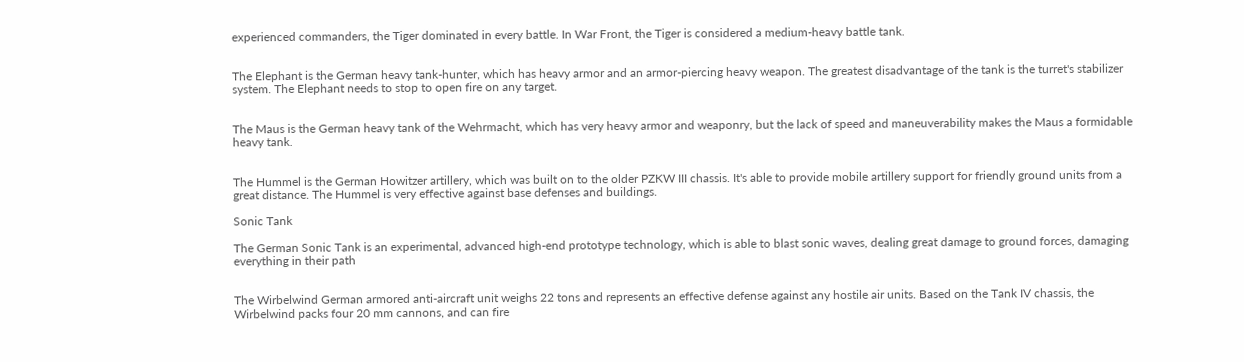experienced commanders, the Tiger dominated in every battle. In War Front, the Tiger is considered a medium-heavy battle tank.


The Elephant is the German heavy tank-hunter, which has heavy armor and an armor-piercing heavy weapon. The greatest disadvantage of the tank is the turret's stabilizer system. The Elephant needs to stop to open fire on any target.


The Maus is the German heavy tank of the Wehrmacht, which has very heavy armor and weaponry, but the lack of speed and maneuverability makes the Maus a formidable heavy tank.


The Hummel is the German Howitzer artillery, which was built on to the older PZKW III chassis. It's able to provide mobile artillery support for friendly ground units from a great distance. The Hummel is very effective against base defenses and buildings.

Sonic Tank

The German Sonic Tank is an experimental, advanced high-end prototype technology, which is able to blast sonic waves, dealing great damage to ground forces, damaging everything in their path


The Wirbelwind German armored anti-aircraft unit weighs 22 tons and represents an effective defense against any hostile air units. Based on the Tank IV chassis, the Wirbelwind packs four 20 mm cannons, and can fire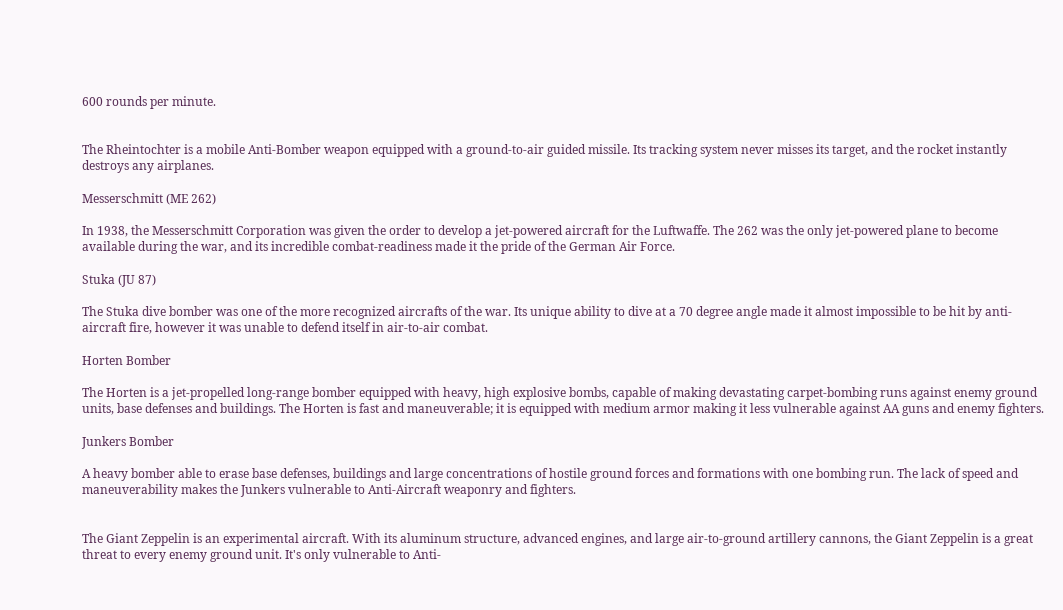600 rounds per minute.


The Rheintochter is a mobile Anti-Bomber weapon equipped with a ground-to-air guided missile. Its tracking system never misses its target, and the rocket instantly destroys any airplanes.

Messerschmitt (ME 262)

In 1938, the Messerschmitt Corporation was given the order to develop a jet-powered aircraft for the Luftwaffe. The 262 was the only jet-powered plane to become available during the war, and its incredible combat-readiness made it the pride of the German Air Force.

Stuka (JU 87)

The Stuka dive bomber was one of the more recognized aircrafts of the war. Its unique ability to dive at a 70 degree angle made it almost impossible to be hit by anti-aircraft fire, however it was unable to defend itself in air-to-air combat.

Horten Bomber

The Horten is a jet-propelled long-range bomber equipped with heavy, high explosive bombs, capable of making devastating carpet-bombing runs against enemy ground units, base defenses and buildings. The Horten is fast and maneuverable; it is equipped with medium armor making it less vulnerable against AA guns and enemy fighters.

Junkers Bomber

A heavy bomber able to erase base defenses, buildings and large concentrations of hostile ground forces and formations with one bombing run. The lack of speed and maneuverability makes the Junkers vulnerable to Anti-Aircraft weaponry and fighters.


The Giant Zeppelin is an experimental aircraft. With its aluminum structure, advanced engines, and large air-to-ground artillery cannons, the Giant Zeppelin is a great threat to every enemy ground unit. It's only vulnerable to Anti-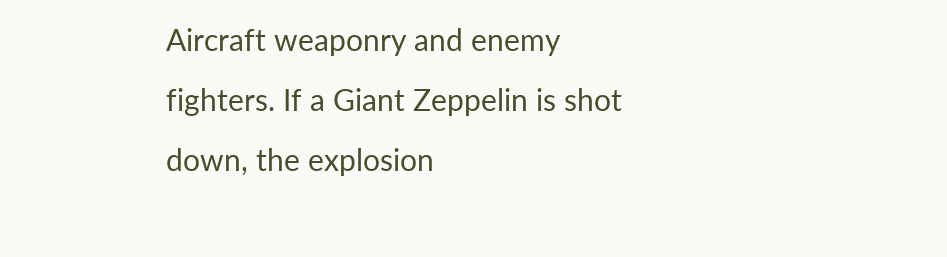Aircraft weaponry and enemy fighters. If a Giant Zeppelin is shot down, the explosion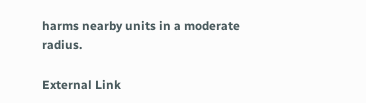harms nearby units in a moderate radius.

External Link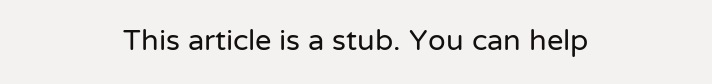This article is a stub. You can help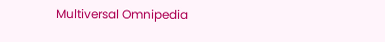Multiversal Omnipedia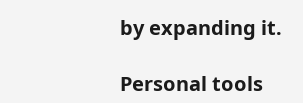by expanding it.

Personal tools